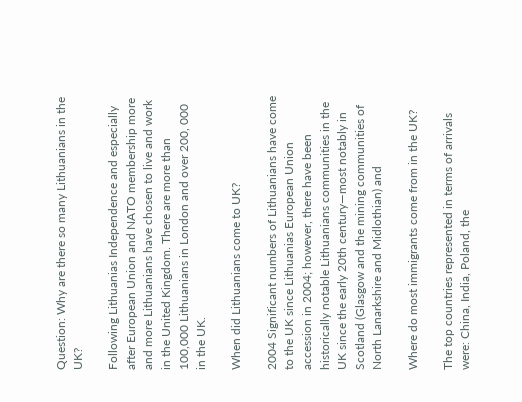Question: Why are there so many Lithuanians in the UK?

Following Lithuanias Independence and especially after European Union and NATO membership more and more Lithuanians have chosen to live and work in the United Kingdom. There are more than 100,000 Lithuanians in London and over 200, 000 in the UK.

When did Lithuanians come to UK?

2004 Significant numbers of Lithuanians have come to the UK since Lithuanias European Union accession in 2004; however, there have been historically notable Lithuanians communities in the UK since the early 20th century—most notably in Scotland (Glasgow and the mining communities of North Lanarkshire and Midlothian) and

Where do most immigrants come from in the UK?

The top countries represented in terms of arrivals were: China, India, Poland, the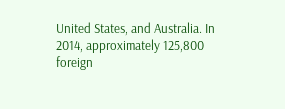United States, and Australia. In 2014, approximately 125,800 foreign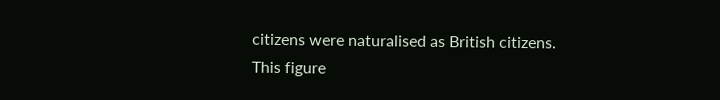citizens were naturalised as British citizens. This figure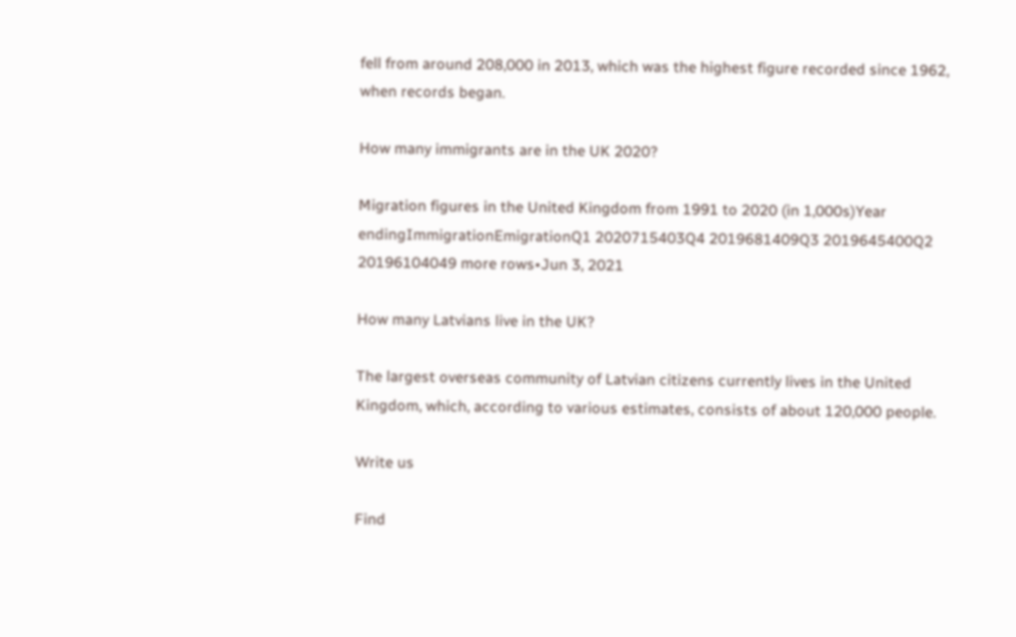fell from around 208,000 in 2013, which was the highest figure recorded since 1962, when records began.

How many immigrants are in the UK 2020?

Migration figures in the United Kingdom from 1991 to 2020 (in 1,000s)Year endingImmigrationEmigrationQ1 2020715403Q4 2019681409Q3 2019645400Q2 20196104049 more rows•Jun 3, 2021

How many Latvians live in the UK?

The largest overseas community of Latvian citizens currently lives in the United Kingdom, which, according to various estimates, consists of about 120,000 people.

Write us

Find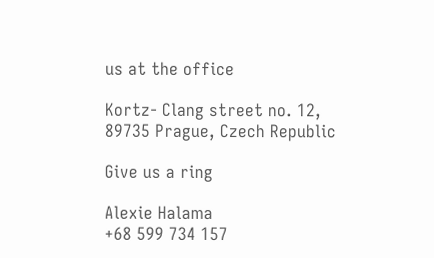us at the office

Kortz- Clang street no. 12, 89735 Prague, Czech Republic

Give us a ring

Alexie Halama
+68 599 734 157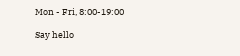Mon - Fri, 8:00-19:00

Say hello